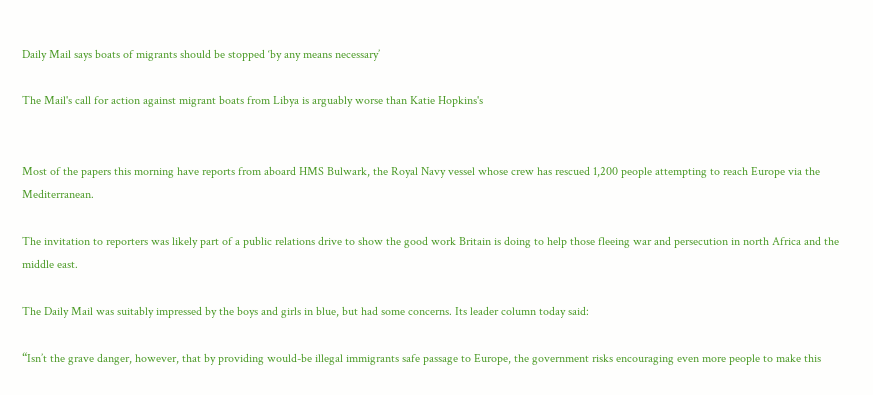Daily Mail says boats of migrants should be stopped ‘by any means necessary’

The Mail's call for action against migrant boats from Libya is arguably worse than Katie Hopkins's


Most of the papers this morning have reports from aboard HMS Bulwark, the Royal Navy vessel whose crew has rescued 1,200 people attempting to reach Europe via the Mediterranean.

The invitation to reporters was likely part of a public relations drive to show the good work Britain is doing to help those fleeing war and persecution in north Africa and the middle east.

The Daily Mail was suitably impressed by the boys and girls in blue, but had some concerns. Its leader column today said:

“Isn’t the grave danger, however, that by providing would-be illegal immigrants safe passage to Europe, the government risks encouraging even more people to make this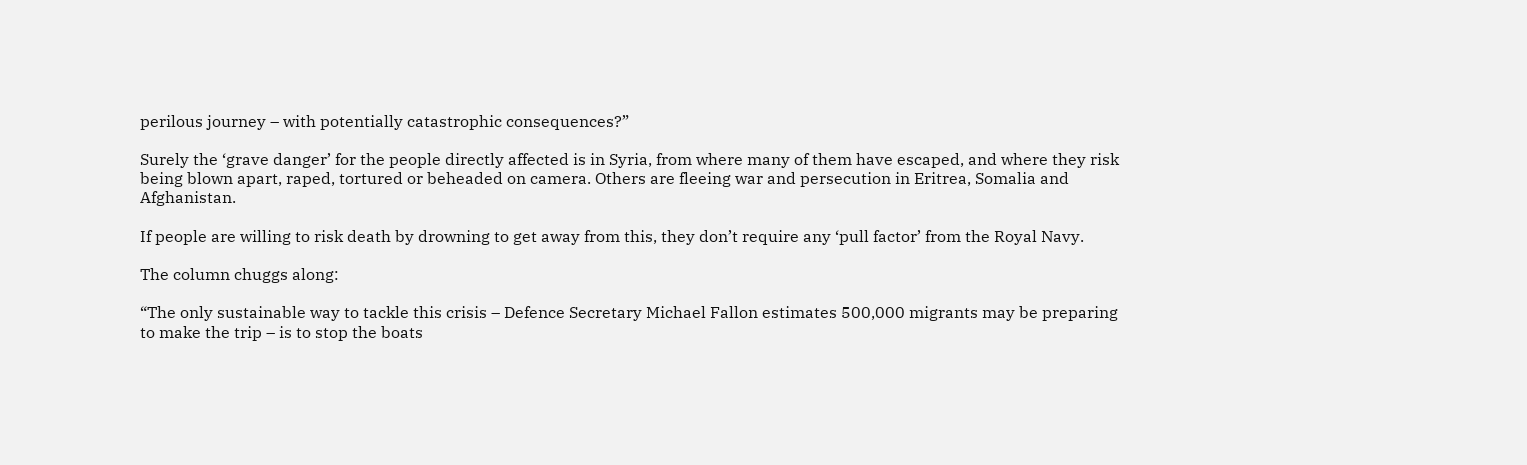perilous journey – with potentially catastrophic consequences?”

Surely the ‘grave danger’ for the people directly affected is in Syria, from where many of them have escaped, and where they risk being blown apart, raped, tortured or beheaded on camera. Others are fleeing war and persecution in Eritrea, Somalia and Afghanistan.

If people are willing to risk death by drowning to get away from this, they don’t require any ‘pull factor’ from the Royal Navy.

The column chuggs along:

“The only sustainable way to tackle this crisis – Defence Secretary Michael Fallon estimates 500,000 migrants may be preparing to make the trip – is to stop the boats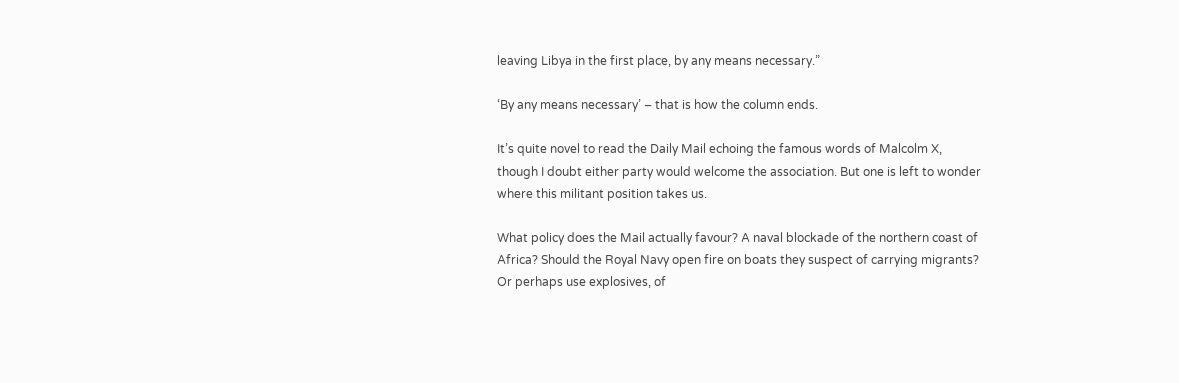leaving Libya in the first place, by any means necessary.”

‘By any means necessary’ – that is how the column ends.

It’s quite novel to read the Daily Mail echoing the famous words of Malcolm X, though I doubt either party would welcome the association. But one is left to wonder where this militant position takes us.

What policy does the Mail actually favour? A naval blockade of the northern coast of Africa? Should the Royal Navy open fire on boats they suspect of carrying migrants? Or perhaps use explosives, of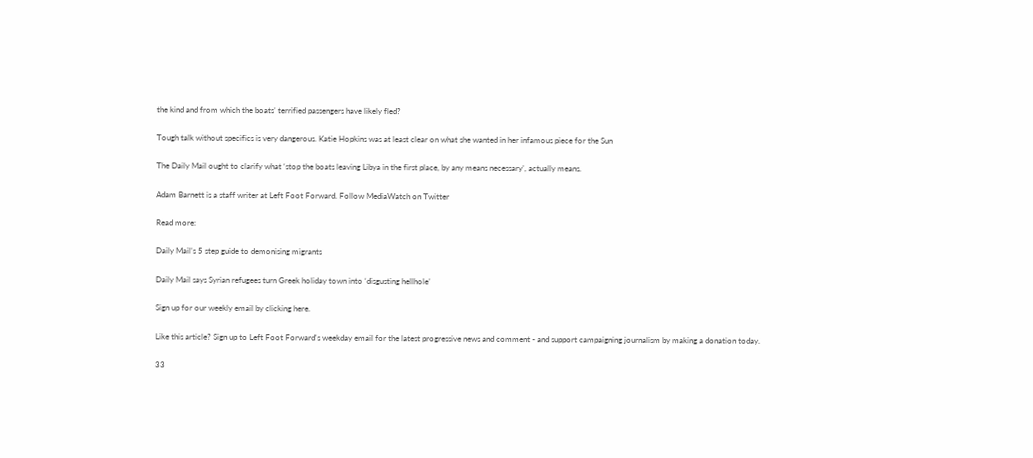the kind and from which the boats’ terrified passengers have likely fled?

Tough talk without specifics is very dangerous. Katie Hopkins was at least clear on what she wanted in her infamous piece for the Sun

The Daily Mail ought to clarify what ‘stop the boats leaving Libya in the first place, by any means necessary’, actually means.

Adam Barnett is a staff writer at Left Foot Forward. Follow MediaWatch on Twitter

Read more:

Daily Mail’s 5 step guide to demonising migrants

Daily Mail says Syrian refugees turn Greek holiday town into ‘disgusting hellhole’

Sign up for our weekly email by clicking here.

Like this article? Sign up to Left Foot Forward's weekday email for the latest progressive news and comment - and support campaigning journalism by making a donation today.

33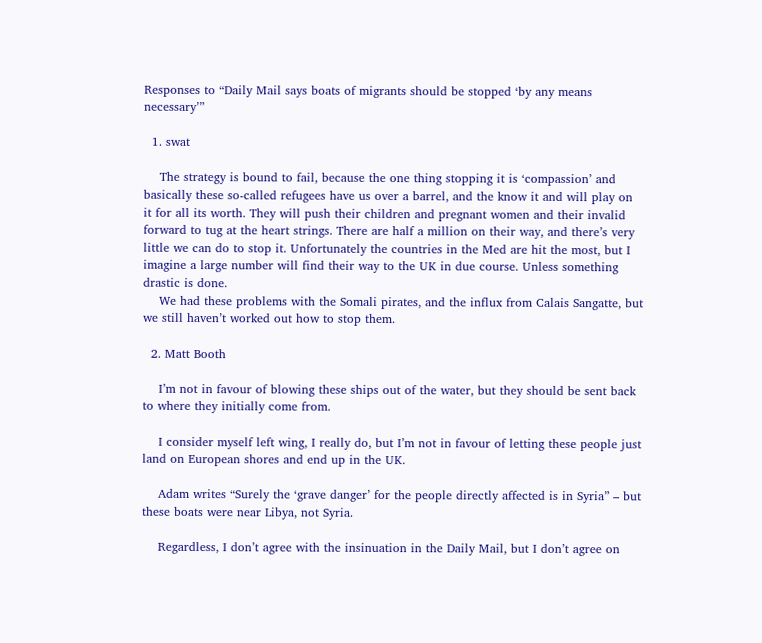Responses to “Daily Mail says boats of migrants should be stopped ‘by any means necessary’”

  1. swat

    The strategy is bound to fail, because the one thing stopping it is ‘compassion’ and basically these so-called refugees have us over a barrel, and the know it and will play on it for all its worth. They will push their children and pregnant women and their invalid forward to tug at the heart strings. There are half a million on their way, and there’s very little we can do to stop it. Unfortunately the countries in the Med are hit the most, but I imagine a large number will find their way to the UK in due course. Unless something drastic is done.
    We had these problems with the Somali pirates, and the influx from Calais Sangatte, but we still haven’t worked out how to stop them.

  2. Matt Booth

    I’m not in favour of blowing these ships out of the water, but they should be sent back to where they initially come from.

    I consider myself left wing, I really do, but I’m not in favour of letting these people just land on European shores and end up in the UK.

    Adam writes “Surely the ‘grave danger’ for the people directly affected is in Syria” – but these boats were near Libya, not Syria.

    Regardless, I don’t agree with the insinuation in the Daily Mail, but I don’t agree on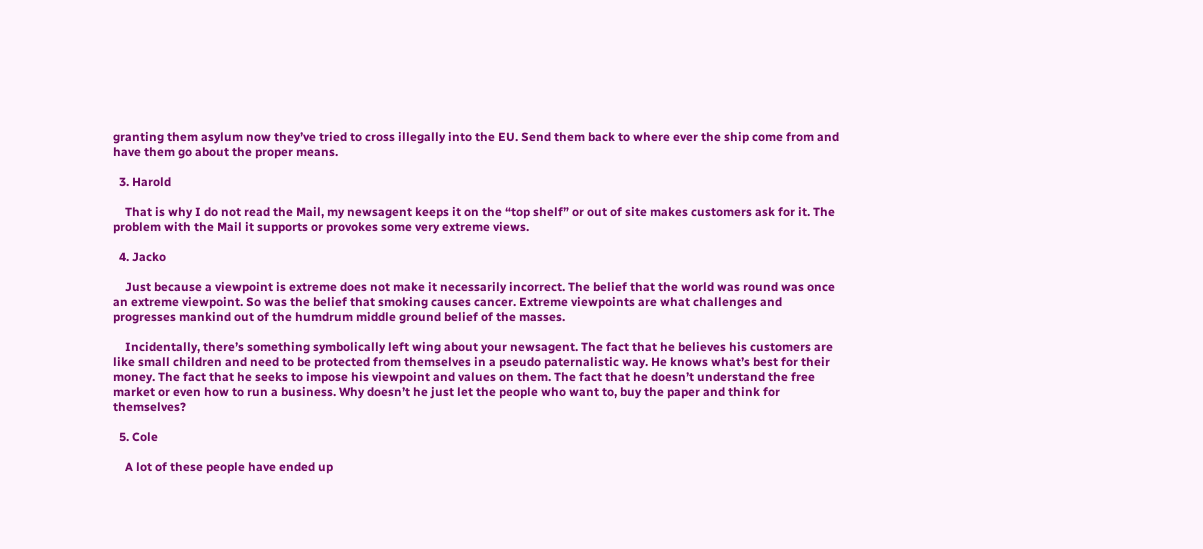granting them asylum now they’ve tried to cross illegally into the EU. Send them back to where ever the ship come from and have them go about the proper means.

  3. Harold

    That is why I do not read the Mail, my newsagent keeps it on the “top shelf” or out of site makes customers ask for it. The problem with the Mail it supports or provokes some very extreme views.

  4. Jacko

    Just because a viewpoint is extreme does not make it necessarily incorrect. The belief that the world was round was once an extreme viewpoint. So was the belief that smoking causes cancer. Extreme viewpoints are what challenges and progresses mankind out of the humdrum middle ground belief of the masses.

    Incidentally, there’s something symbolically left wing about your newsagent. The fact that he believes his customers are like small children and need to be protected from themselves in a pseudo paternalistic way. He knows what’s best for their money. The fact that he seeks to impose his viewpoint and values on them. The fact that he doesn’t understand the free market or even how to run a business. Why doesn’t he just let the people who want to, buy the paper and think for themselves?

  5. Cole

    A lot of these people have ended up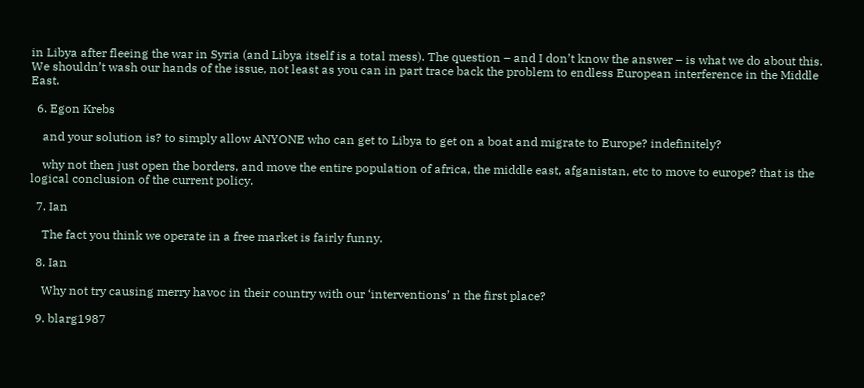in Libya after fleeing the war in Syria (and Libya itself is a total mess). The question – and I don’t know the answer – is what we do about this. We shouldn’t wash our hands of the issue, not least as you can in part trace back the problem to endless European interference in the Middle East.

  6. Egon Krebs

    and your solution is? to simply allow ANYONE who can get to Libya to get on a boat and migrate to Europe? indefinitely?

    why not then just open the borders, and move the entire population of africa, the middle east, afganistan, etc to move to europe? that is the logical conclusion of the current policy.

  7. Ian

    The fact you think we operate in a free market is fairly funny.

  8. Ian

    Why not try causing merry havoc in their country with our ‘interventions’ n the first place?

  9. blarg1987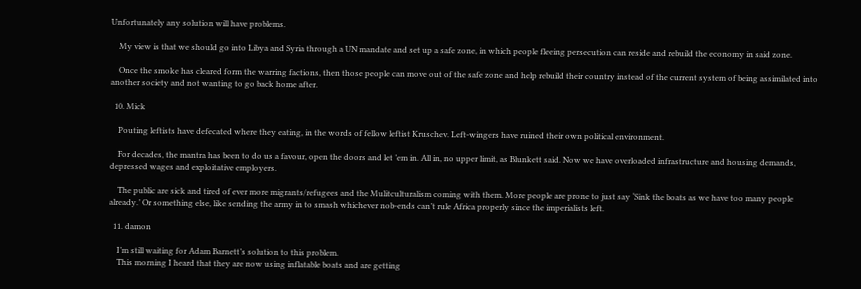Unfortunately any solution will have problems.

    My view is that we should go into Libya and Syria through a UN mandate and set up a safe zone, in which people fleeing persecution can reside and rebuild the economy in said zone.

    Once the smoke has cleared form the warring factions, then those people can move out of the safe zone and help rebuild their country instead of the current system of being assimilated into another society and not wanting to go back home after.

  10. Mick

    Pouting leftists have defecated where they eating, in the words of fellow leftist Kruschev. Left-wingers have ruined their own political environment.

    For decades, the mantra has been to do us a favour, open the doors and let ’em in. All in, no upper limit, as Blunkett said. Now we have overloaded infrastructure and housing demands, depressed wages and exploitative employers.

    The public are sick and tired of ever more migrants/refugees and the Mulitculturalism coming with them. More people are prone to just say ‘Sink the boats as we have too many people already.’ Or something else, like sending the army in to smash whichever nob-ends can’t rule Africa properly since the imperialists left.

  11. damon

    I’m still waiting for Adam Barnett’s solution to this problem.
    This morning I heard that they are now using inflatable boats and are getting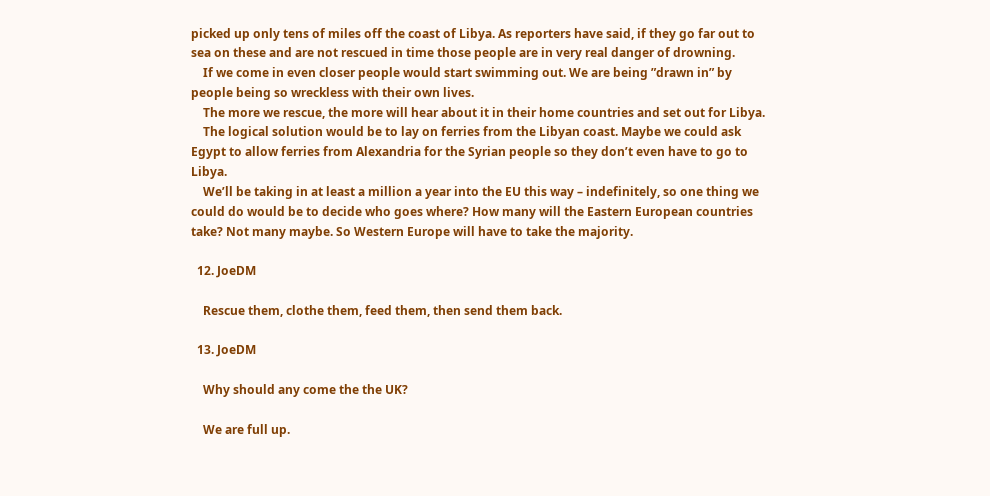picked up only tens of miles off the coast of Libya. As reporters have said, if they go far out to sea on these and are not rescued in time those people are in very real danger of drowning.
    If we come in even closer people would start swimming out. We are being ”drawn in” by people being so wreckless with their own lives.
    The more we rescue, the more will hear about it in their home countries and set out for Libya.
    The logical solution would be to lay on ferries from the Libyan coast. Maybe we could ask Egypt to allow ferries from Alexandria for the Syrian people so they don’t even have to go to Libya.
    We’ll be taking in at least a million a year into the EU this way – indefinitely, so one thing we could do would be to decide who goes where? How many will the Eastern European countries take? Not many maybe. So Western Europe will have to take the majority.

  12. JoeDM

    Rescue them, clothe them, feed them, then send them back.

  13. JoeDM

    Why should any come the the UK?

    We are full up.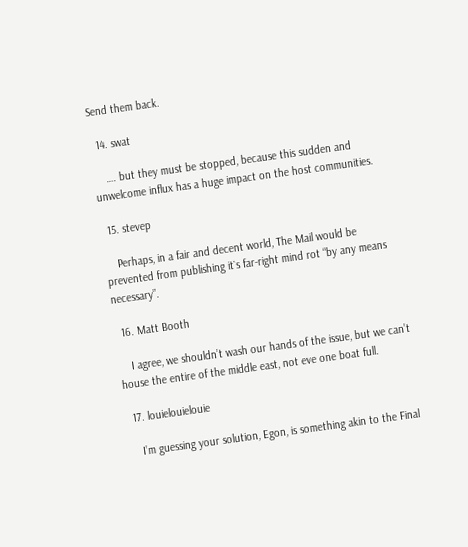Send them back.

  14. swat

    …. but they must be stopped, because this sudden and unwelcome influx has a huge impact on the host communities.

  15. stevep

    Perhaps, in a fair and decent world, The Mail would be prevented from publishing it`s far-right mind rot “by any means necessary”.

  16. Matt Booth

    I agree, we shouldn’t wash our hands of the issue, but we can’t house the entire of the middle east, not eve one boat full.

  17. louielouielouie

    I’m guessing your solution, Egon, is something akin to the Final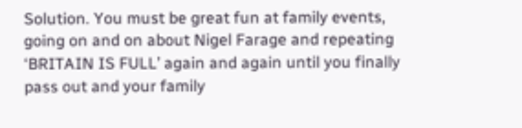Solution. You must be great fun at family events, going on and on about Nigel Farage and repeating ‘BRITAIN IS FULL’ again and again until you finally pass out and your family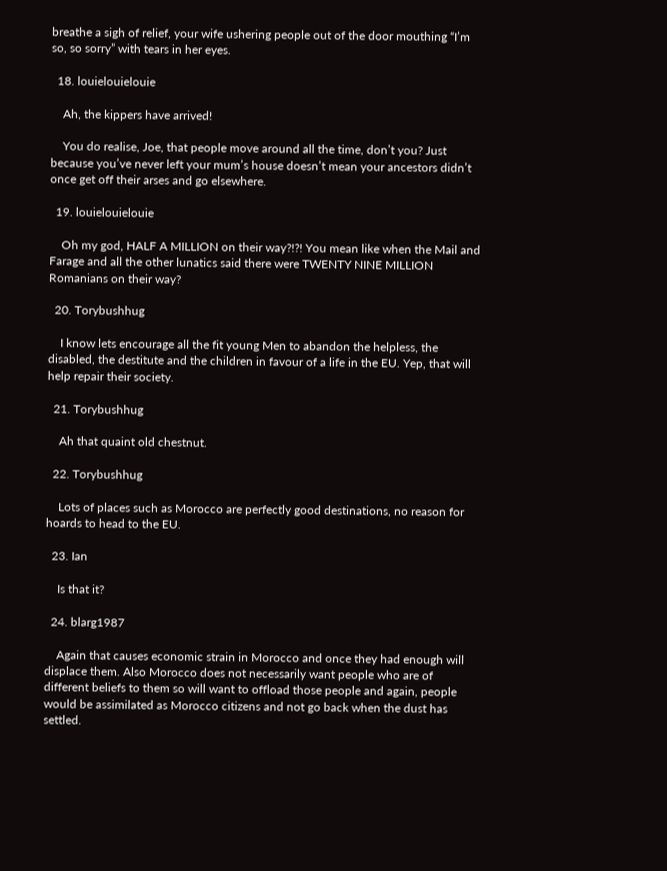breathe a sigh of relief, your wife ushering people out of the door mouthing “I’m so, so sorry” with tears in her eyes.

  18. louielouielouie

    Ah, the kippers have arrived!

    You do realise, Joe, that people move around all the time, don’t you? Just because you’ve never left your mum’s house doesn’t mean your ancestors didn’t once get off their arses and go elsewhere.

  19. louielouielouie

    Oh my god, HALF A MILLION on their way?!?! You mean like when the Mail and Farage and all the other lunatics said there were TWENTY NINE MILLION Romanians on their way?

  20. Torybushhug

    I know lets encourage all the fit young Men to abandon the helpless, the disabled, the destitute and the children in favour of a life in the EU. Yep, that will help repair their society.

  21. Torybushhug

    Ah that quaint old chestnut.

  22. Torybushhug

    Lots of places such as Morocco are perfectly good destinations, no reason for hoards to head to the EU.

  23. Ian

    Is that it?

  24. blarg1987

    Again that causes economic strain in Morocco and once they had enough will displace them. Also Morocco does not necessarily want people who are of different beliefs to them so will want to offload those people and again, people would be assimilated as Morocco citizens and not go back when the dust has settled.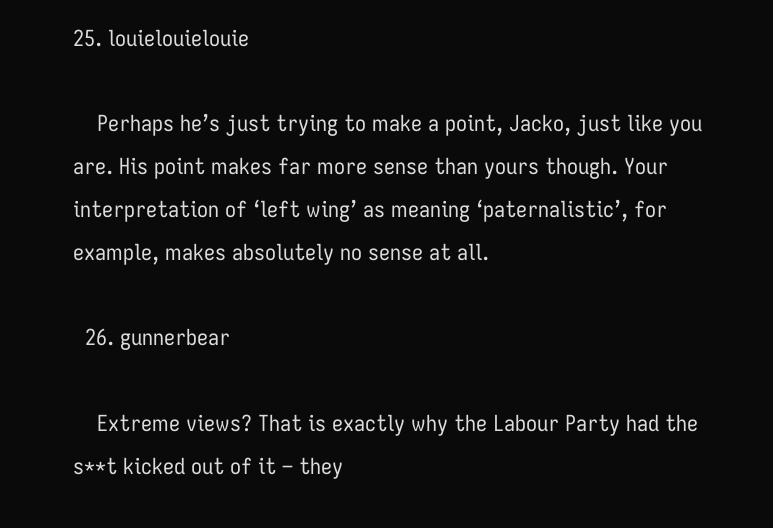25. louielouielouie

    Perhaps he’s just trying to make a point, Jacko, just like you are. His point makes far more sense than yours though. Your interpretation of ‘left wing’ as meaning ‘paternalistic’, for example, makes absolutely no sense at all.

  26. gunnerbear

    Extreme views? That is exactly why the Labour Party had the s**t kicked out of it – they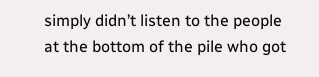simply didn’t listen to the people at the bottom of the pile who got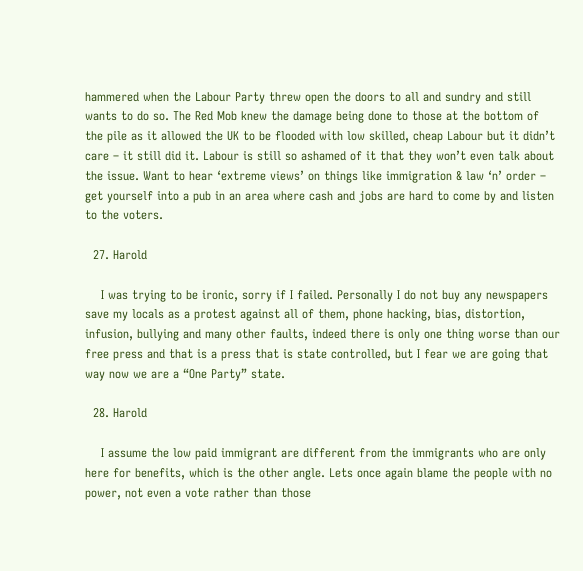hammered when the Labour Party threw open the doors to all and sundry and still wants to do so. The Red Mob knew the damage being done to those at the bottom of the pile as it allowed the UK to be flooded with low skilled, cheap Labour but it didn’t care – it still did it. Labour is still so ashamed of it that they won’t even talk about the issue. Want to hear ‘extreme views’ on things like immigration & law ‘n’ order – get yourself into a pub in an area where cash and jobs are hard to come by and listen to the voters.

  27. Harold

    I was trying to be ironic, sorry if I failed. Personally I do not buy any newspapers save my locals as a protest against all of them, phone hacking, bias, distortion, infusion, bullying and many other faults, indeed there is only one thing worse than our free press and that is a press that is state controlled, but I fear we are going that way now we are a “One Party” state.

  28. Harold

    I assume the low paid immigrant are different from the immigrants who are only here for benefits, which is the other angle. Lets once again blame the people with no power, not even a vote rather than those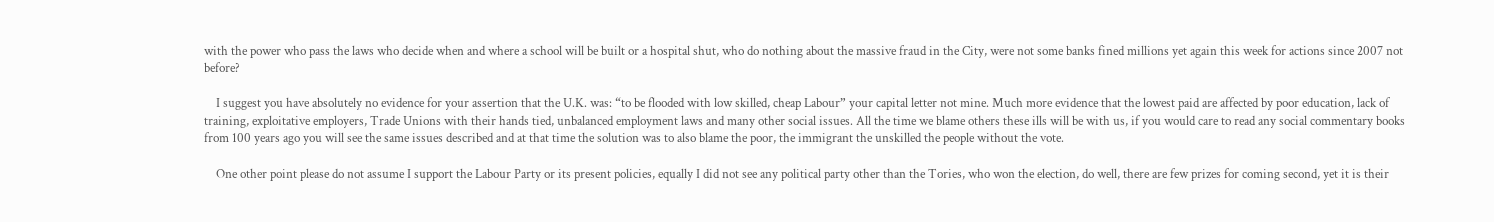with the power who pass the laws who decide when and where a school will be built or a hospital shut, who do nothing about the massive fraud in the City, were not some banks fined millions yet again this week for actions since 2007 not before?

    I suggest you have absolutely no evidence for your assertion that the U.K. was: “to be flooded with low skilled, cheap Labour” your capital letter not mine. Much more evidence that the lowest paid are affected by poor education, lack of training, exploitative employers, Trade Unions with their hands tied, unbalanced employment laws and many other social issues. All the time we blame others these ills will be with us, if you would care to read any social commentary books from 100 years ago you will see the same issues described and at that time the solution was to also blame the poor, the immigrant the unskilled the people without the vote.

    One other point please do not assume I support the Labour Party or its present policies, equally I did not see any political party other than the Tories, who won the election, do well, there are few prizes for coming second, yet it is their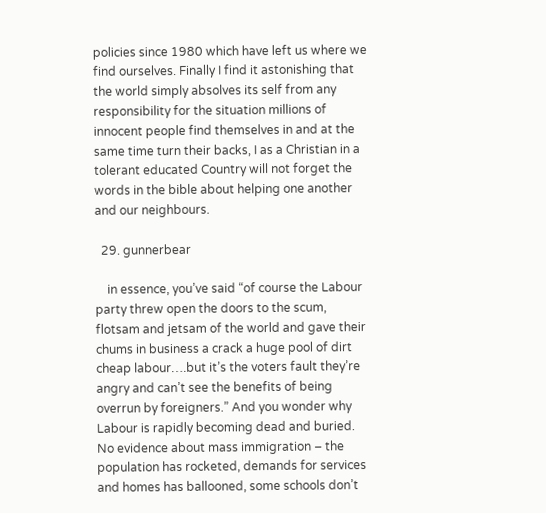policies since 1980 which have left us where we find ourselves. Finally I find it astonishing that the world simply absolves its self from any responsibility for the situation millions of innocent people find themselves in and at the same time turn their backs, I as a Christian in a tolerant educated Country will not forget the words in the bible about helping one another and our neighbours.

  29. gunnerbear

    in essence, you’ve said “of course the Labour party threw open the doors to the scum, flotsam and jetsam of the world and gave their chums in business a crack a huge pool of dirt cheap labour….but it’s the voters fault they’re angry and can’t see the benefits of being overrun by foreigners.” And you wonder why Labour is rapidly becoming dead and buried. No evidence about mass immigration – the population has rocketed, demands for services and homes has ballooned, some schools don’t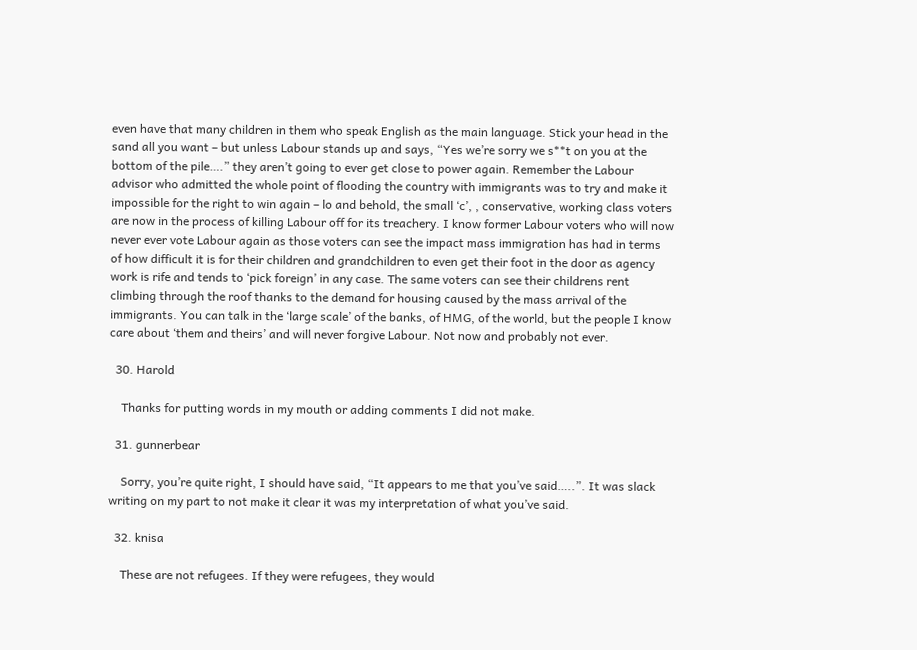even have that many children in them who speak English as the main language. Stick your head in the sand all you want – but unless Labour stands up and says, “Yes we’re sorry we s**t on you at the bottom of the pile….” they aren’t going to ever get close to power again. Remember the Labour advisor who admitted the whole point of flooding the country with immigrants was to try and make it impossible for the right to win again – lo and behold, the small ‘c’, , conservative, working class voters are now in the process of killing Labour off for its treachery. I know former Labour voters who will now never ever vote Labour again as those voters can see the impact mass immigration has had in terms of how difficult it is for their children and grandchildren to even get their foot in the door as agency work is rife and tends to ‘pick foreign’ in any case. The same voters can see their childrens rent climbing through the roof thanks to the demand for housing caused by the mass arrival of the immigrants. You can talk in the ‘large scale’ of the banks, of HMG, of the world, but the people I know care about ‘them and theirs’ and will never forgive Labour. Not now and probably not ever.

  30. Harold

    Thanks for putting words in my mouth or adding comments I did not make.

  31. gunnerbear

    Sorry, you’re quite right, I should have said, “It appears to me that you’ve said…..”. It was slack writing on my part to not make it clear it was my interpretation of what you’ve said.

  32. knisa

    These are not refugees. If they were refugees, they would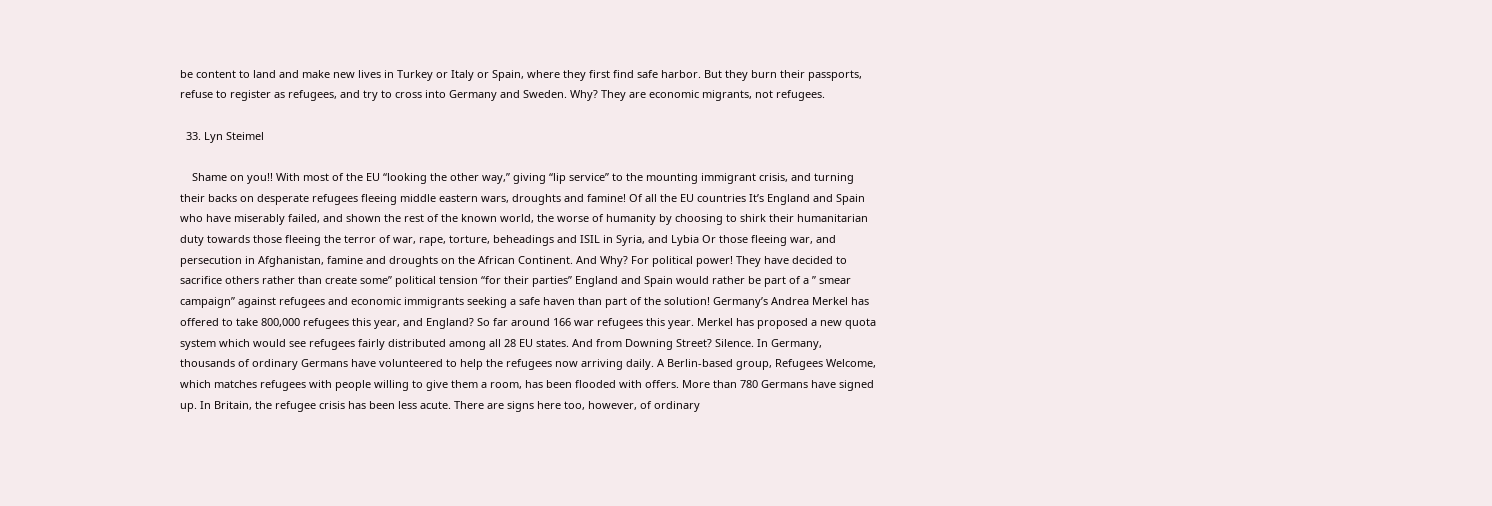be content to land and make new lives in Turkey or Italy or Spain, where they first find safe harbor. But they burn their passports, refuse to register as refugees, and try to cross into Germany and Sweden. Why? They are economic migrants, not refugees.

  33. Lyn Steimel

    Shame on you!! With most of the EU “looking the other way,” giving “lip service” to the mounting immigrant crisis, and turning their backs on desperate refugees fleeing middle eastern wars, droughts and famine! Of all the EU countries It’s England and Spain who have miserably failed, and shown the rest of the known world, the worse of humanity by choosing to shirk their humanitarian duty towards those fleeing the terror of war, rape, torture, beheadings and ISIL in Syria, and Lybia Or those fleeing war, and persecution in Afghanistan, famine and droughts on the African Continent. And Why? For political power! They have decided to sacrifice others rather than create some” political tension “for their parties” England and Spain would rather be part of a ” smear campaign” against refugees and economic immigrants seeking a safe haven than part of the solution! Germany’s Andrea Merkel has offered to take 800,000 refugees this year, and England? So far around 166 war refugees this year. Merkel has proposed a new quota system which would see refugees fairly distributed among all 28 EU states. And from Downing Street? Silence. In Germany, thousands of ordinary Germans have volunteered to help the refugees now arriving daily. A Berlin-based group, Refugees Welcome, which matches refugees with people willing to give them a room, has been flooded with offers. More than 780 Germans have signed up. In Britain, the refugee crisis has been less acute. There are signs here too, however, of ordinary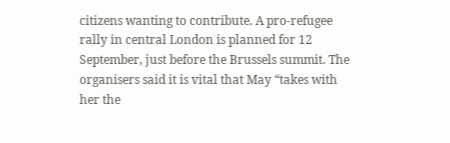citizens wanting to contribute. A pro-refugee rally in central London is planned for 12 September, just before the Brussels summit. The organisers said it is vital that May “takes with her the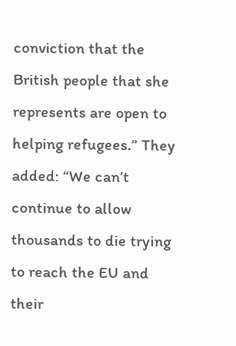conviction that the British people that she represents are open to helping refugees.” They added: “We can’t continue to allow thousands to die trying to reach the EU and their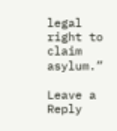legal right to claim asylum.”

Leave a Reply